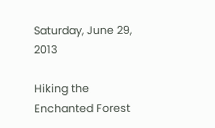Saturday, June 29, 2013

Hiking the Enchanted Forest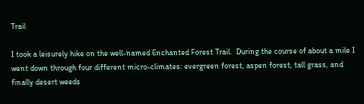Trail

I took a leisurely hike on the well-named Enchanted Forest Trail.  During the course of about a mile I went down through four different micro-climates: evergreen forest, aspen forest, tall grass, and finally desert weeds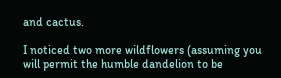and cactus.

I noticed two more wildflowers (assuming you will permit the humble dandelion to be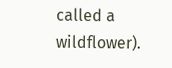called a wildflower).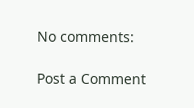No comments:

Post a Comment